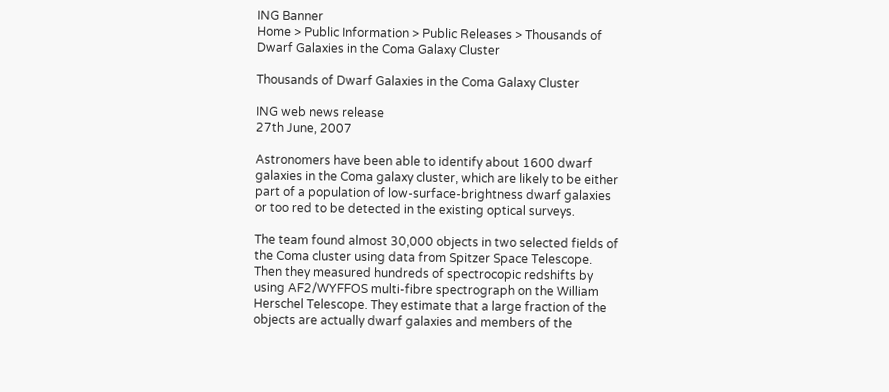ING Banner
Home > Public Information > Public Releases > Thousands of Dwarf Galaxies in the Coma Galaxy Cluster

Thousands of Dwarf Galaxies in the Coma Galaxy Cluster

ING web news release
27th June, 2007

Astronomers have been able to identify about 1600 dwarf galaxies in the Coma galaxy cluster, which are likely to be either part of a population of low-surface-brightness dwarf galaxies or too red to be detected in the existing optical surveys.

The team found almost 30,000 objects in two selected fields of the Coma cluster using data from Spitzer Space Telescope. Then they measured hundreds of spectrocopic redshifts by using AF2/WYFFOS multi-fibre spectrograph on the William Herschel Telescope. They estimate that a large fraction of the objects are actually dwarf galaxies and members of the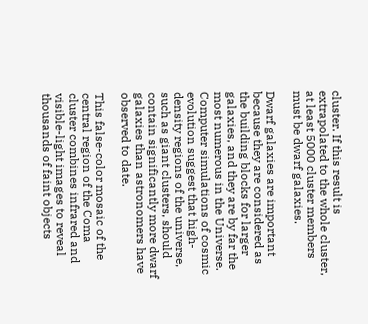cluster. If this result is extrapolated to the whole cluster, at least 5000 cluster members must be dwarf galaxies.

Dwarf galaxies are important because they are considered as the building blocks for larger galaxies, and they are by far the most numerous in the Universe. Computer simulations of cosmic evolution suggest that high-density regions of the universe, such as giant clusters, should contain significantly more dwarf galaxies than astronomers have observed to date.

This false-color mosaic of the central region of the Coma cluster combines infrared and visible-light images to reveal thousands of faint objects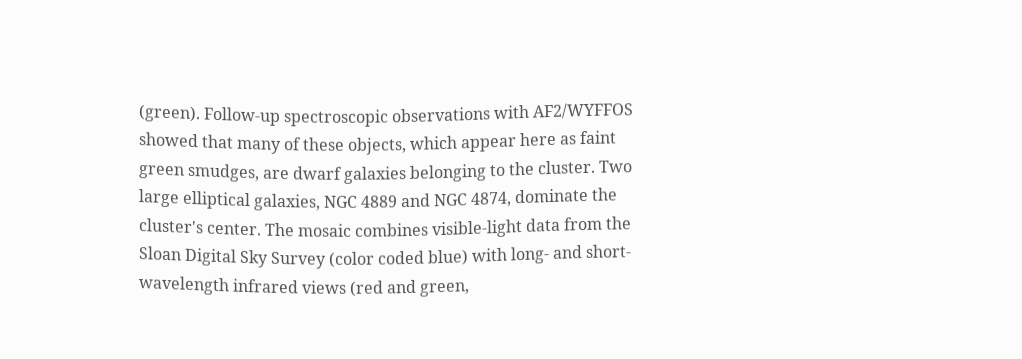(green). Follow-up spectroscopic observations with AF2/WYFFOS showed that many of these objects, which appear here as faint green smudges, are dwarf galaxies belonging to the cluster. Two large elliptical galaxies, NGC 4889 and NGC 4874, dominate the cluster's center. The mosaic combines visible-light data from the Sloan Digital Sky Survey (color coded blue) with long- and short-wavelength infrared views (red and green,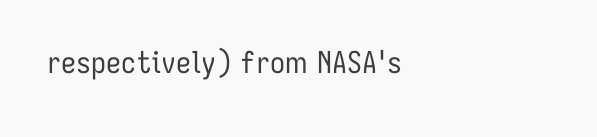respectively) from NASA's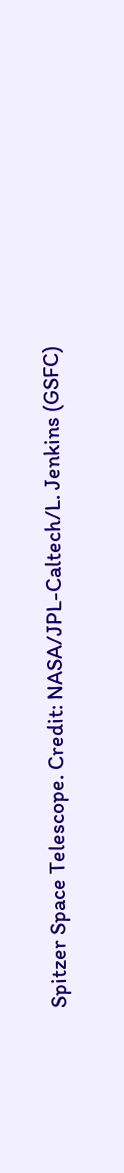Spitzer Space Telescope. Credit: NASA/JPL-Caltech/L. Jenkins (GSFC)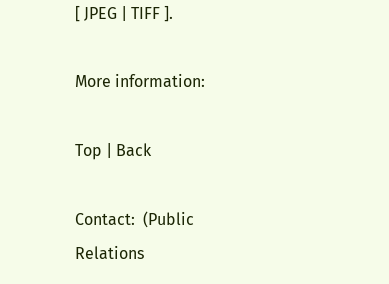[ JPEG | TIFF ].

More information:

Top | Back

Contact:  (Public Relations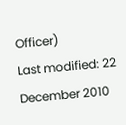Officer)
Last modified: 22 December 2010